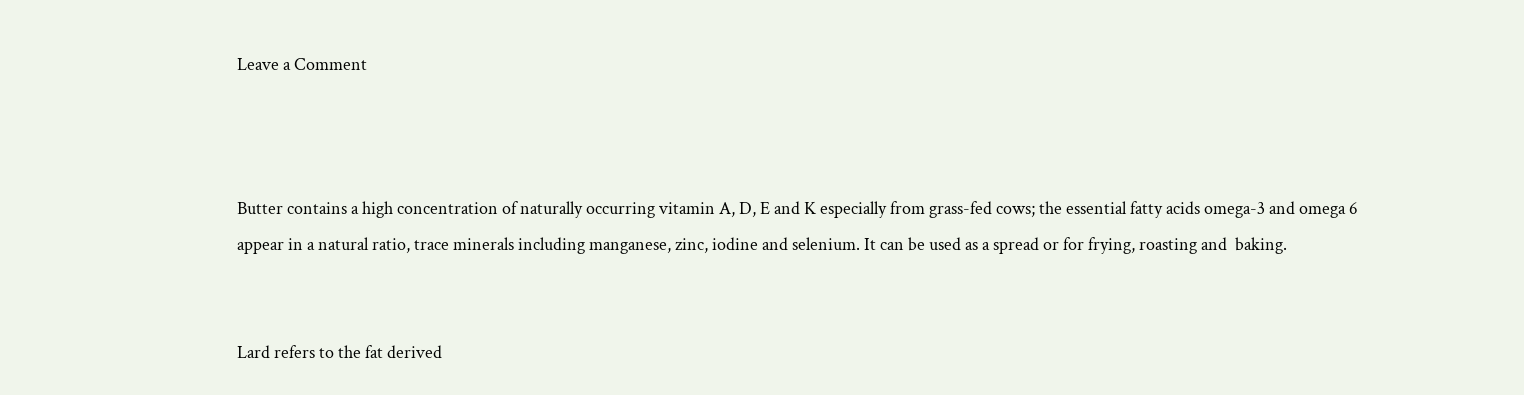Leave a Comment



Butter contains a high concentration of naturally occurring vitamin A, D, E and K especially from grass-fed cows; the essential fatty acids omega-3 and omega 6 appear in a natural ratio, trace minerals including manganese, zinc, iodine and selenium. It can be used as a spread or for frying, roasting and  baking.


Lard refers to the fat derived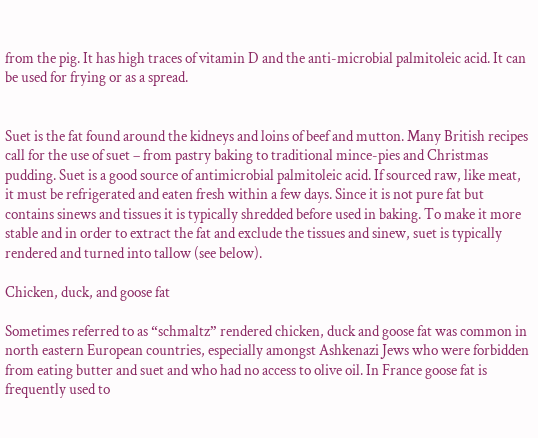from the pig. It has high traces of vitamin D and the anti-microbial palmitoleic acid. It can be used for frying or as a spread.


Suet is the fat found around the kidneys and loins of beef and mutton. Many British recipes call for the use of suet – from pastry baking to traditional mince-pies and Christmas pudding. Suet is a good source of antimicrobial palmitoleic acid. If sourced raw, like meat, it must be refrigerated and eaten fresh within a few days. Since it is not pure fat but contains sinews and tissues it is typically shredded before used in baking. To make it more stable and in order to extract the fat and exclude the tissues and sinew, suet is typically rendered and turned into tallow (see below).

Chicken, duck, and goose fat

Sometimes referred to as “schmaltz” rendered chicken, duck and goose fat was common in north eastern European countries, especially amongst Ashkenazi Jews who were forbidden from eating butter and suet and who had no access to olive oil. In France goose fat is frequently used to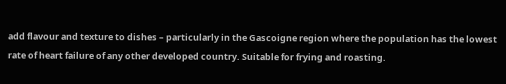add flavour and texture to dishes – particularly in the Gascoigne region where the population has the lowest rate of heart failure of any other developed country. Suitable for frying and roasting.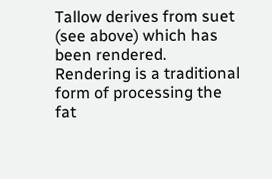Tallow derives from suet (see above) which has been rendered. Rendering is a traditional form of processing the fat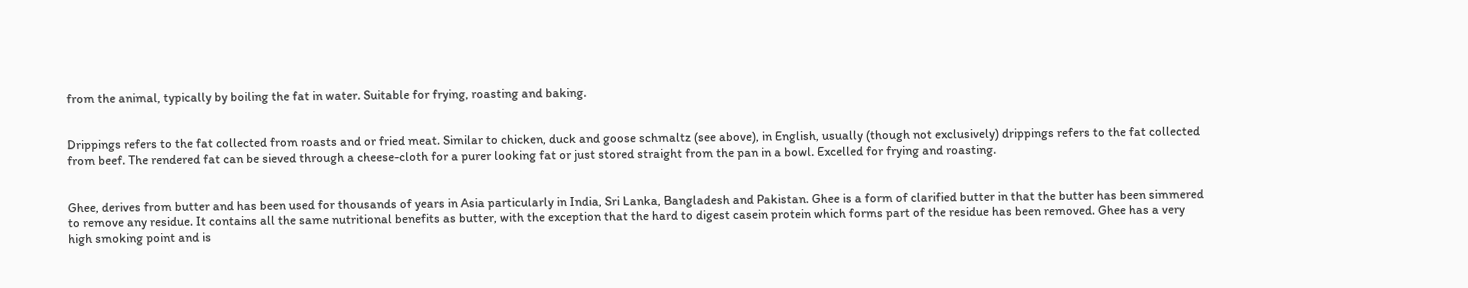from the animal, typically by boiling the fat in water. Suitable for frying, roasting and baking.


Drippings refers to the fat collected from roasts and or fried meat. Similar to chicken, duck and goose schmaltz (see above), in English, usually (though not exclusively) drippings refers to the fat collected from beef. The rendered fat can be sieved through a cheese-cloth for a purer looking fat or just stored straight from the pan in a bowl. Excelled for frying and roasting.


Ghee, derives from butter and has been used for thousands of years in Asia particularly in India, Sri Lanka, Bangladesh and Pakistan. Ghee is a form of clarified butter in that the butter has been simmered to remove any residue. It contains all the same nutritional benefits as butter, with the exception that the hard to digest casein protein which forms part of the residue has been removed. Ghee has a very high smoking point and is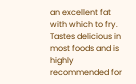an excellent fat with which to fry. Tastes delicious in most foods and is highly recommended for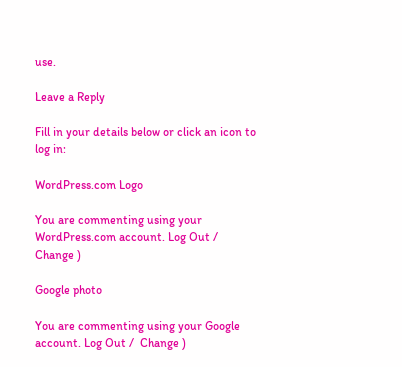use.

Leave a Reply

Fill in your details below or click an icon to log in:

WordPress.com Logo

You are commenting using your WordPress.com account. Log Out /  Change )

Google photo

You are commenting using your Google account. Log Out /  Change )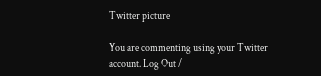Twitter picture

You are commenting using your Twitter account. Log Out /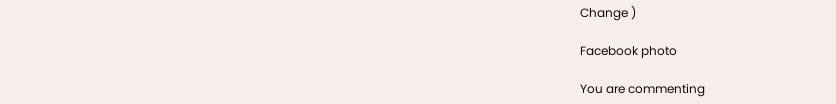Change )

Facebook photo

You are commenting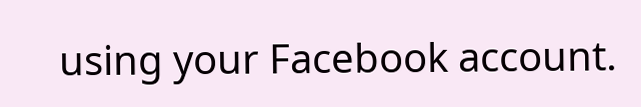using your Facebook account.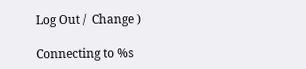Log Out /  Change )

Connecting to %s